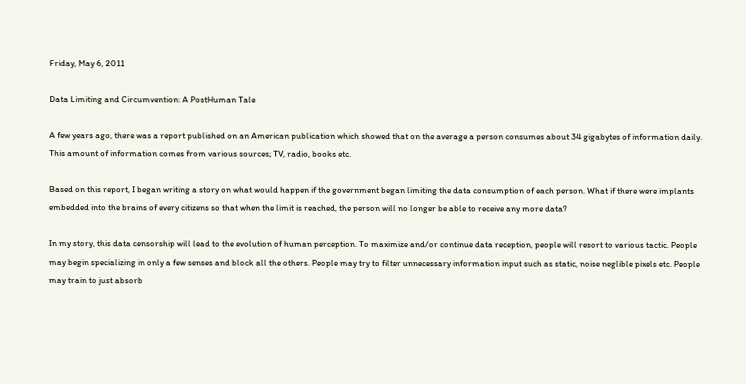Friday, May 6, 2011

Data Limiting and Circumvention: A PostHuman Tale

A few years ago, there was a report published on an American publication which showed that on the average a person consumes about 34 gigabytes of information daily. This amount of information comes from various sources; TV, radio, books etc.

Based on this report, I began writing a story on what would happen if the government began limiting the data consumption of each person. What if there were implants embedded into the brains of every citizens so that when the limit is reached, the person will no longer be able to receive any more data?

In my story, this data censorship will lead to the evolution of human perception. To maximize and/or continue data reception, people will resort to various tactic. People may begin specializing in only a few senses and block all the others. People may try to filter unnecessary information input such as static, noise neglible pixels etc. People may train to just absorb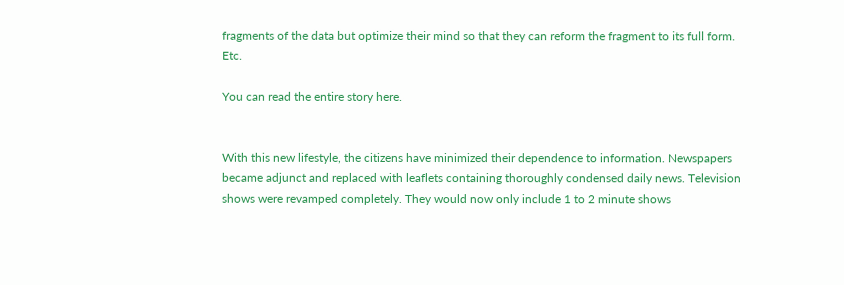fragments of the data but optimize their mind so that they can reform the fragment to its full form. Etc.

You can read the entire story here.


With this new lifestyle, the citizens have minimized their dependence to information. Newspapers became adjunct and replaced with leaflets containing thoroughly condensed daily news. Television shows were revamped completely. They would now only include 1 to 2 minute shows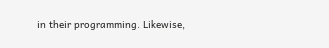in their programming. Likewise,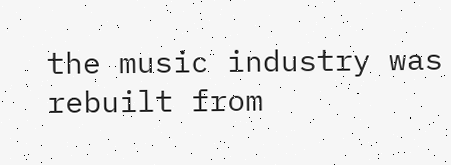the music industry was rebuilt from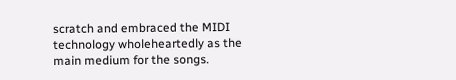scratch and embraced the MIDI technology wholeheartedly as the main medium for the songs.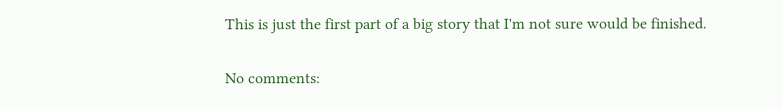This is just the first part of a big story that I'm not sure would be finished.

No comments: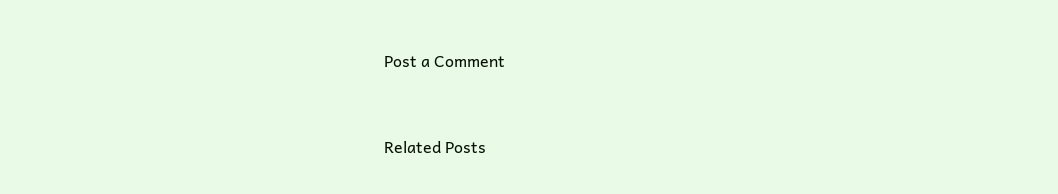Post a Comment


Related Posts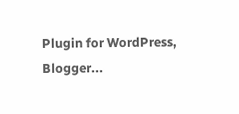Plugin for WordPress, Blogger...